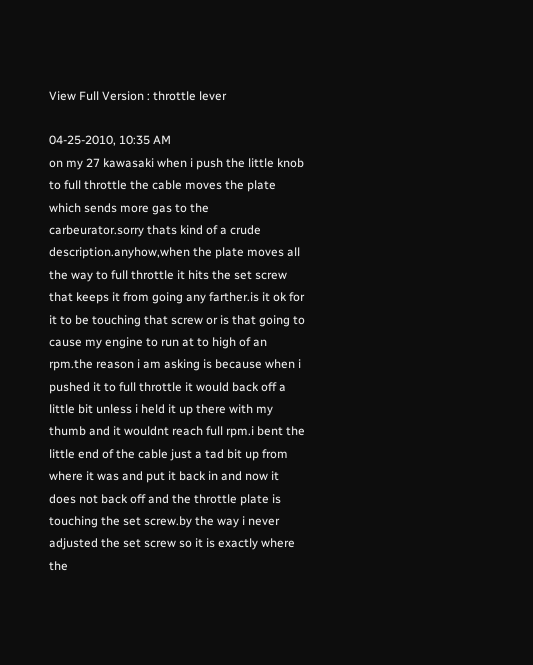View Full Version : throttle lever

04-25-2010, 10:35 AM
on my 27 kawasaki when i push the little knob to full throttle the cable moves the plate which sends more gas to the carbeurator.sorry thats kind of a crude description.anyhow,when the plate moves all the way to full throttle it hits the set screw that keeps it from going any farther.is it ok for it to be touching that screw or is that going to cause my engine to run at to high of an rpm.the reason i am asking is because when i pushed it to full throttle it would back off a little bit unless i held it up there with my thumb and it wouldnt reach full rpm.i bent the little end of the cable just a tad bit up from where it was and put it back in and now it does not back off and the throttle plate is touching the set screw.by the way i never adjusted the set screw so it is exactly where the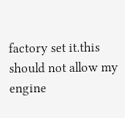factory set it.this should not allow my engine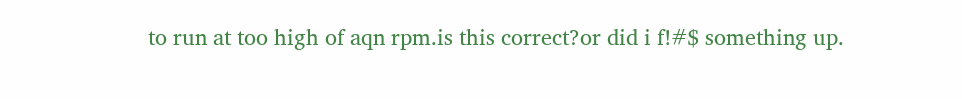to run at too high of aqn rpm.is this correct?or did i f!#$ something up.